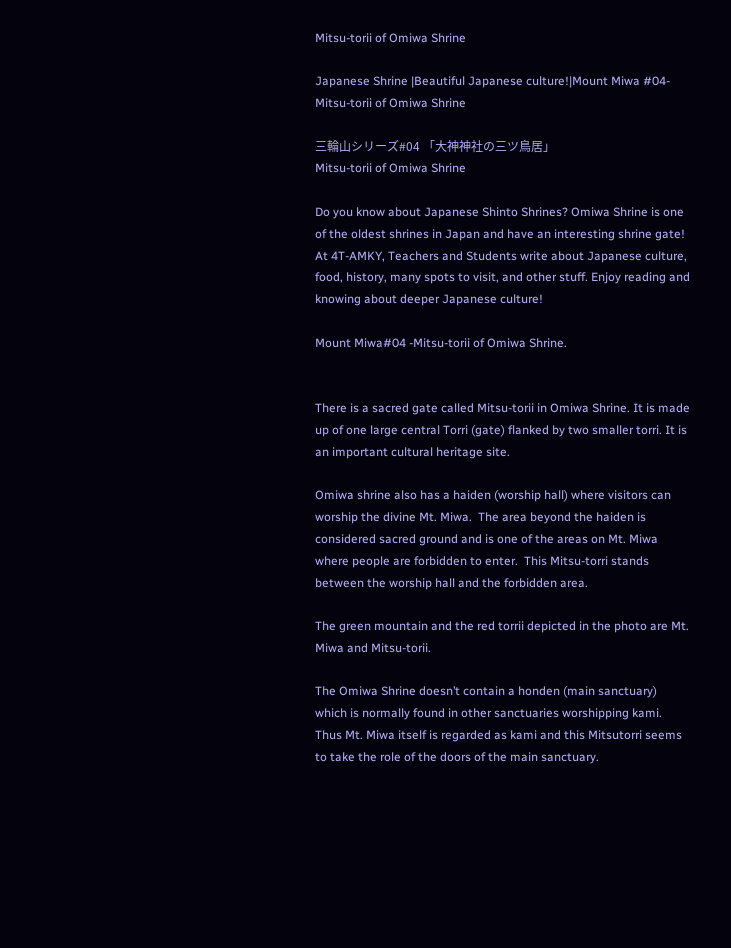Mitsu-torii of Omiwa Shrine

Japanese Shrine |Beautiful Japanese culture!|Mount Miwa #04‐Mitsu-torii of Omiwa Shrine

三輪山シリーズ#04 「大神神社の三ツ鳥居」
Mitsu-torii of Omiwa Shrine

Do you know about Japanese Shinto Shrines? Omiwa Shrine is one of the oldest shrines in Japan and have an interesting shrine gate! At 4T-AMKY, Teachers and Students write about Japanese culture, food, history, many spots to visit, and other stuff. Enjoy reading and knowing about deeper Japanese culture!

Mount Miwa#04 ‐Mitsu-torii of Omiwa Shrine.


There is a sacred gate called Mitsu-torii in Omiwa Shrine. It is made up of one large central Torri (gate) flanked by two smaller torri. It is an important cultural heritage site.

Omiwa shrine also has a haiden (worship hall) where visitors can worship the divine Mt. Miwa.  The area beyond the haiden is considered sacred ground and is one of the areas on Mt. Miwa where people are forbidden to enter.  This Mitsu-torri stands between the worship hall and the forbidden area.

The green mountain and the red torrii depicted in the photo are Mt. Miwa and Mitsu-torii.

The Omiwa Shrine doesn’t contain a honden (main sanctuary) which is normally found in other sanctuaries worshipping kami.  Thus Mt. Miwa itself is regarded as kami and this Mitsutorri seems to take the role of the doors of the main sanctuary.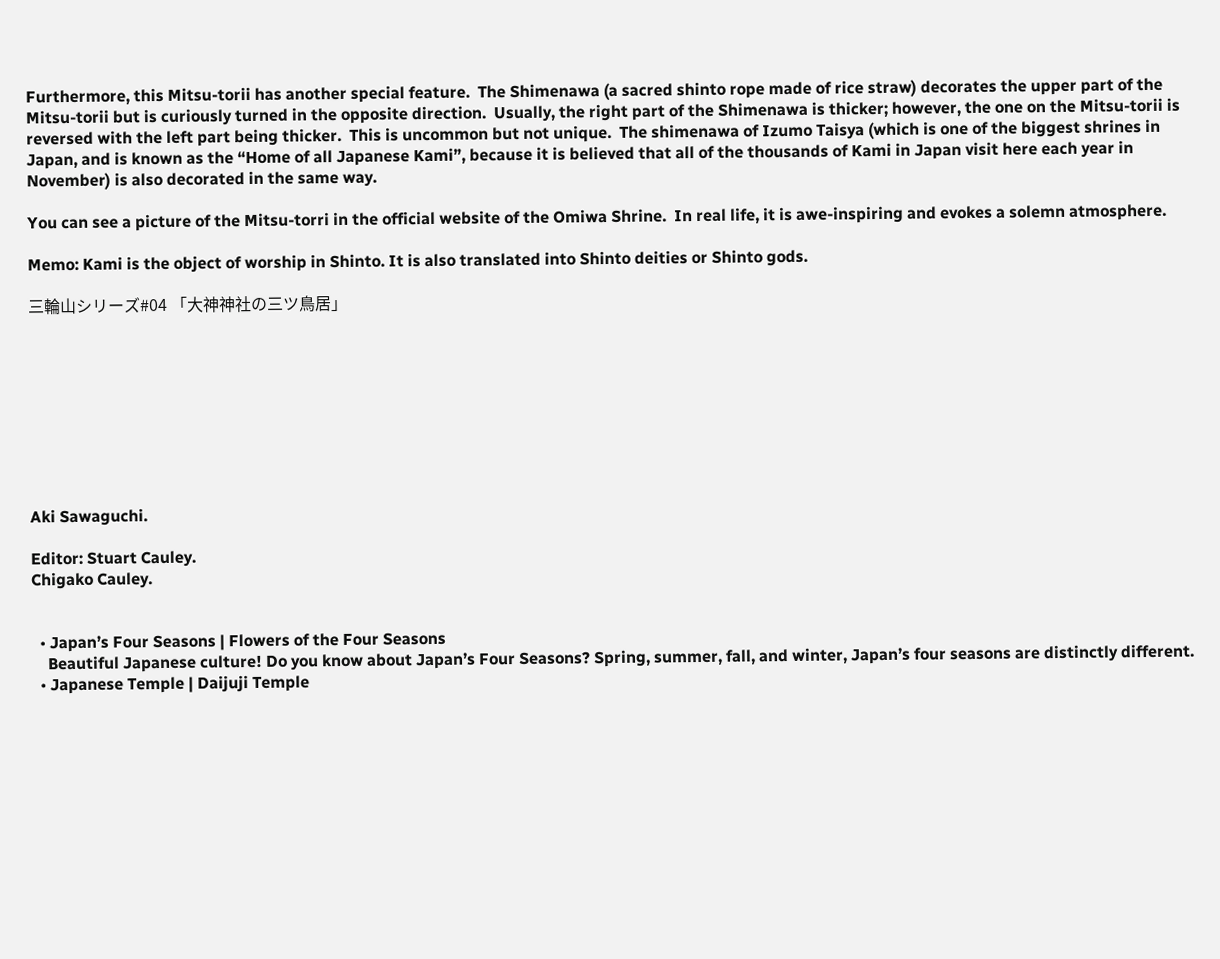Furthermore, this Mitsu-torii has another special feature.  The Shimenawa (a sacred shinto rope made of rice straw) decorates the upper part of the Mitsu-torii but is curiously turned in the opposite direction.  Usually, the right part of the Shimenawa is thicker; however, the one on the Mitsu-torii is reversed with the left part being thicker.  This is uncommon but not unique.  The shimenawa of Izumo Taisya (which is one of the biggest shrines in Japan, and is known as the “Home of all Japanese Kami”, because it is believed that all of the thousands of Kami in Japan visit here each year in November) is also decorated in the same way.

You can see a picture of the Mitsu-torri in the official website of the Omiwa Shrine.  In real life, it is awe-inspiring and evokes a solemn atmosphere.

Memo: Kami is the object of worship in Shinto. It is also translated into Shinto deities or Shinto gods.

三輪山シリーズ#04 「大神神社の三ツ鳥居」









Aki Sawaguchi.

Editor: Stuart Cauley.
Chigako Cauley.


  • Japan’s Four Seasons | Flowers of the Four Seasons
    Beautiful Japanese culture! Do you know about Japan’s Four Seasons? Spring, summer, fall, and winter, Japan’s four seasons are distinctly different.
  • Japanese Temple | Daijuji Temple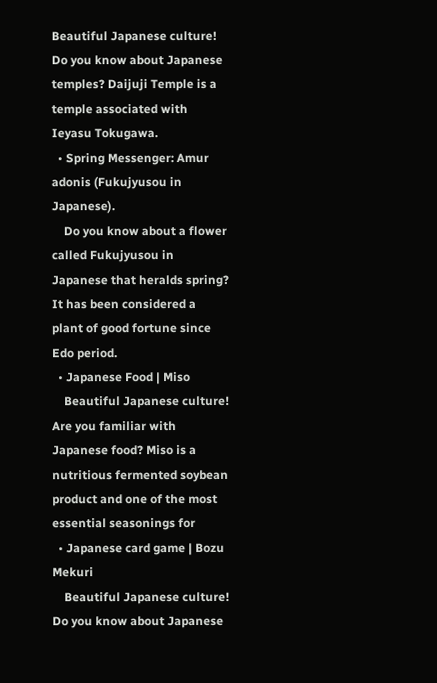Beautiful Japanese culture! Do you know about Japanese temples? Daijuji Temple is a temple associated with Ieyasu Tokugawa.
  • Spring Messenger: Amur adonis (Fukujyusou in Japanese).
    Do you know about a flower called Fukujyusou in Japanese that heralds spring? It has been considered a plant of good fortune since Edo period.
  • Japanese Food | Miso
    Beautiful Japanese culture! Are you familiar with Japanese food? Miso is a nutritious fermented soybean product and one of the most essential seasonings for
  • Japanese card game | Bozu Mekuri
    Beautiful Japanese culture! Do you know about Japanese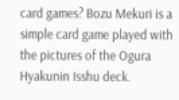card games? Bozu Mekuri is a simple card game played with the pictures of the Ogura Hyakunin Isshu deck.